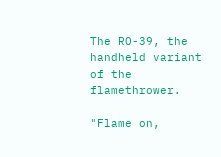The RO-39, the handheld variant of the flamethrower.

"Flame on,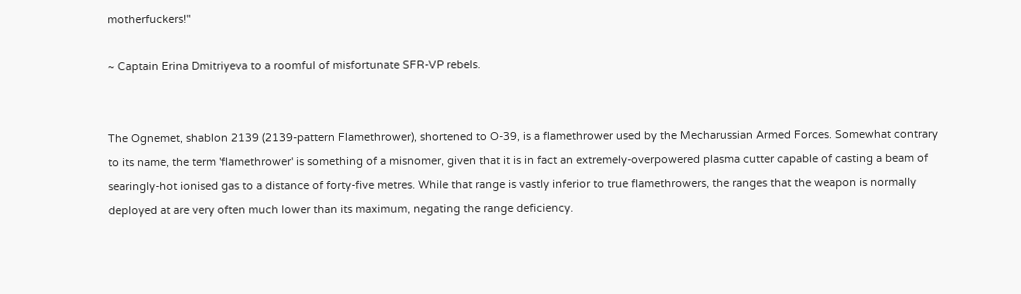motherfuckers!"

~ Captain Erina Dmitriyeva to a roomful of misfortunate SFR-VP rebels.


The Ognemet, shablon 2139 (2139-pattern Flamethrower), shortened to O-39, is a flamethrower used by the Mecharussian Armed Forces. Somewhat contrary to its name, the term 'flamethrower' is something of a misnomer, given that it is in fact an extremely-overpowered plasma cutter capable of casting a beam of searingly-hot ionised gas to a distance of forty-five metres. While that range is vastly inferior to true flamethrowers, the ranges that the weapon is normally deployed at are very often much lower than its maximum, negating the range deficiency.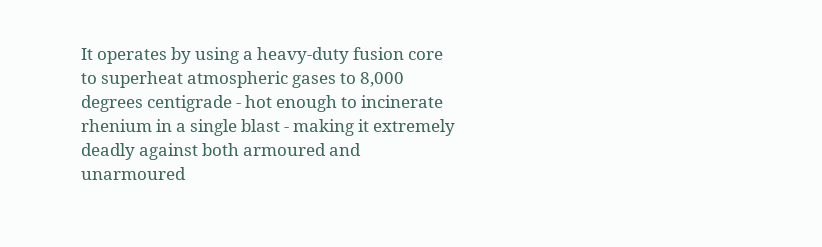It operates by using a heavy-duty fusion core to superheat atmospheric gases to 8,000 degrees centigrade - hot enough to incinerate rhenium in a single blast - making it extremely deadly against both armoured and unarmoured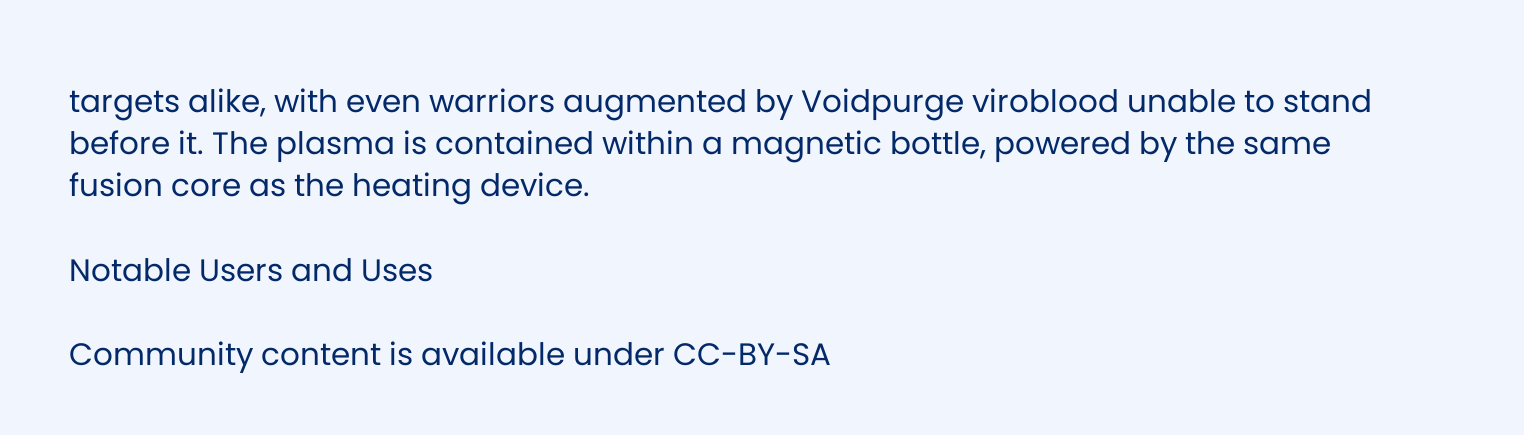targets alike, with even warriors augmented by Voidpurge viroblood unable to stand before it. The plasma is contained within a magnetic bottle, powered by the same fusion core as the heating device.

Notable Users and Uses

Community content is available under CC-BY-SA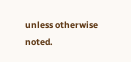unless otherwise noted.